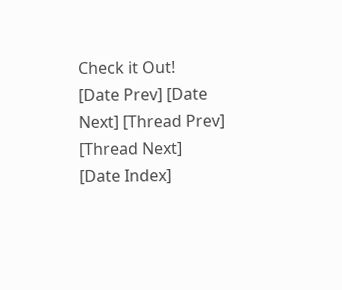Check it Out!
[Date Prev] [Date Next] [Thread Prev] [Thread Next]
[Date Index]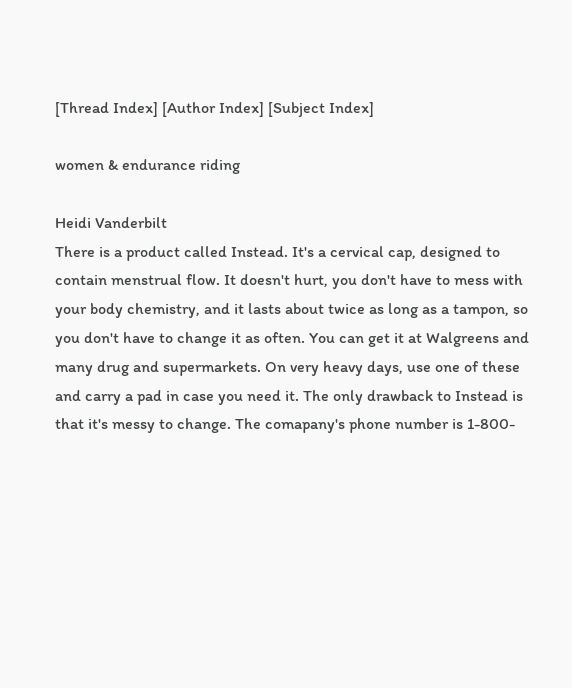[Thread Index] [Author Index] [Subject Index]

women & endurance riding

Heidi Vanderbilt
There is a product called Instead. It's a cervical cap, designed to contain menstrual flow. It doesn't hurt, you don't have to mess with your body chemistry, and it lasts about twice as long as a tampon, so you don't have to change it as often. You can get it at Walgreens and many drug and supermarkets. On very heavy days, use one of these and carry a pad in case you need it. The only drawback to Instead is that it's messy to change. The comapany's phone number is 1-800-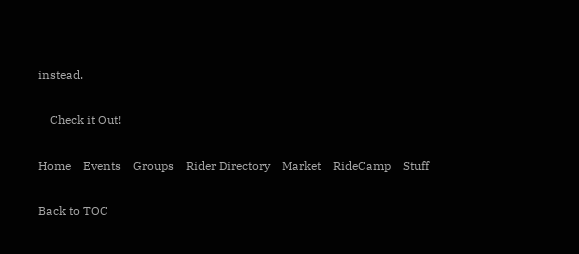instead.

    Check it Out!

Home    Events    Groups    Rider Directory    Market    RideCamp    Stuff

Back to TOC